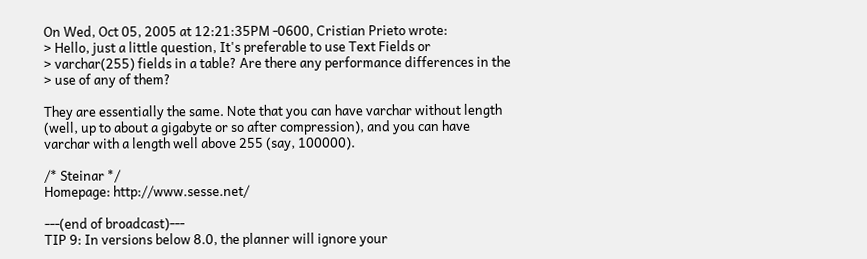On Wed, Oct 05, 2005 at 12:21:35PM -0600, Cristian Prieto wrote:
> Hello, just a little question, It's preferable to use Text Fields or
> varchar(255) fields in a table? Are there any performance differences in the
> use of any of them?

They are essentially the same. Note that you can have varchar without length
(well, up to about a gigabyte or so after compression), and you can have
varchar with a length well above 255 (say, 100000).

/* Steinar */
Homepage: http://www.sesse.net/

---(end of broadcast)---
TIP 9: In versions below 8.0, the planner will ignore your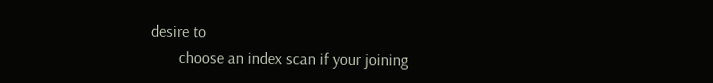desire to
       choose an index scan if your joining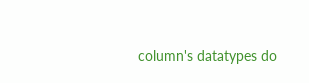column's datatypes do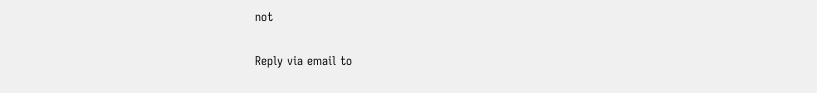not

Reply via email to